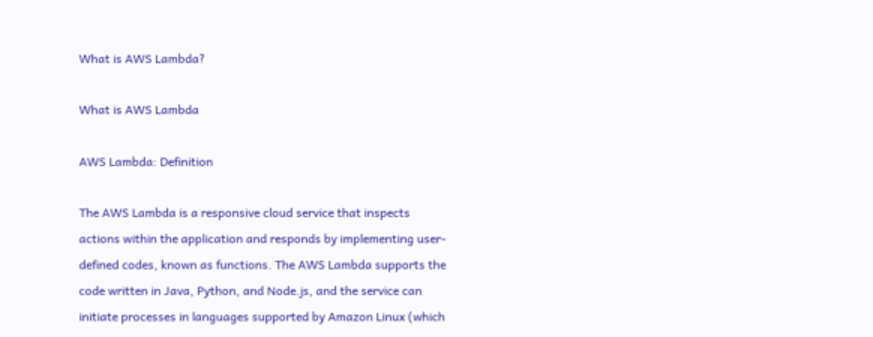What is AWS Lambda?

What is AWS Lambda

AWS Lambda: Definition

The AWS Lambda is a responsive cloud service that inspects actions within the application and responds by implementing user-defined codes, known as functions. The AWS Lambda supports the code written in Java, Python, and Node.js, and the service can initiate processes in languages supported by Amazon Linux (which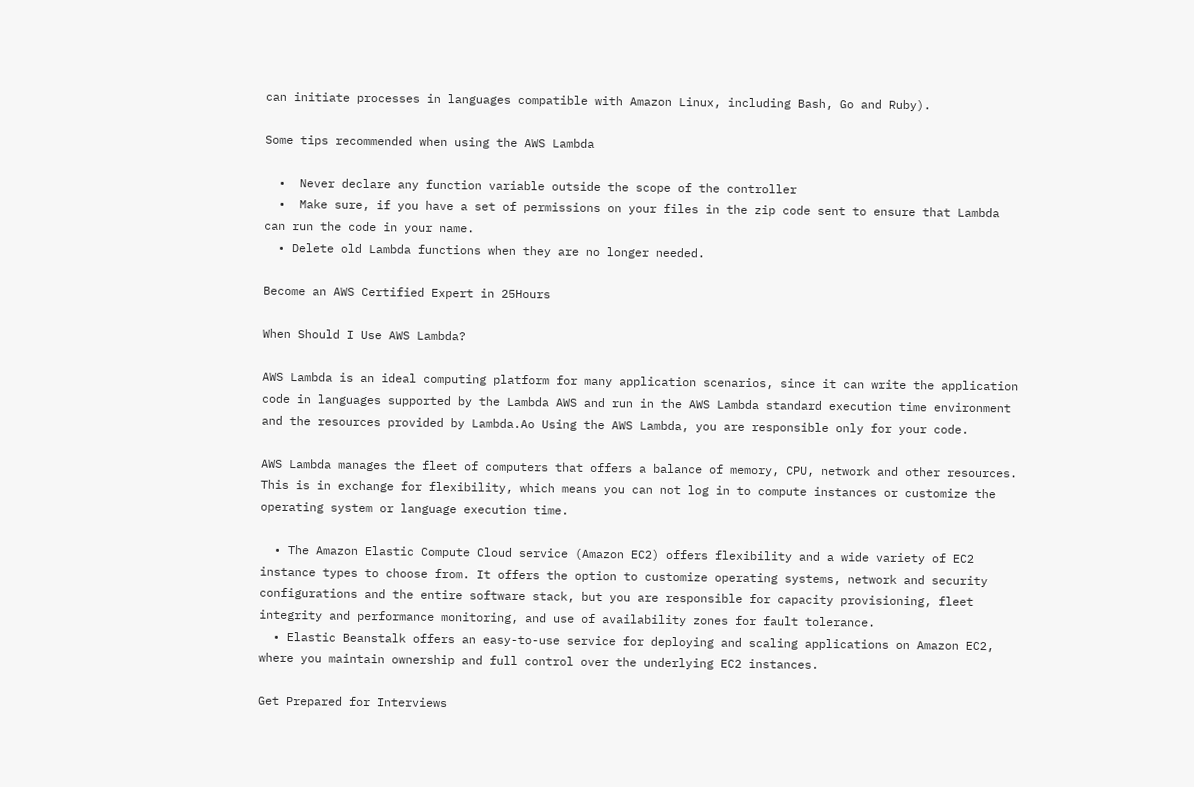can initiate processes in languages compatible with Amazon Linux, including Bash, Go and Ruby).

Some tips recommended when using the AWS Lambda

  •  Never declare any function variable outside the scope of the controller
  •  Make sure, if you have a set of permissions on your files in the zip code sent to ensure that Lambda can run the code in your name.
  • Delete old Lambda functions when they are no longer needed.

Become an AWS Certified Expert in 25Hours

When Should I Use AWS Lambda?

AWS Lambda is an ideal computing platform for many application scenarios, since it can write the application code in languages supported by the Lambda AWS and run in the AWS Lambda standard execution time environment and the resources provided by Lambda.Ao Using the AWS Lambda, you are responsible only for your code.

AWS Lambda manages the fleet of computers that offers a balance of memory, CPU, network and other resources. This is in exchange for flexibility, which means you can not log in to compute instances or customize the operating system or language execution time.

  • The Amazon Elastic Compute Cloud service (Amazon EC2) offers flexibility and a wide variety of EC2 instance types to choose from. It offers the option to customize operating systems, network and security configurations and the entire software stack, but you are responsible for capacity provisioning, fleet integrity and performance monitoring, and use of availability zones for fault tolerance.
  • Elastic Beanstalk offers an easy-to-use service for deploying and scaling applications on Amazon EC2, where you maintain ownership and full control over the underlying EC2 instances.

Get Prepared for Interviews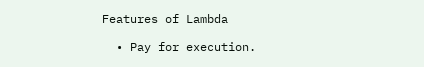Features of Lambda

  • Pay for execution.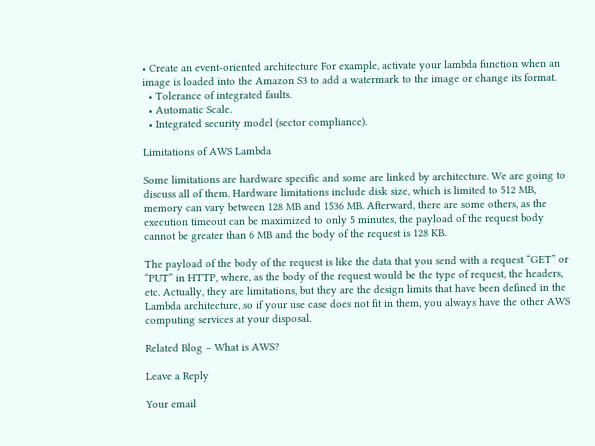• Create an event-oriented architecture For example, activate your lambda function when an image is loaded into the Amazon S3 to add a watermark to the image or change its format.
  • Tolerance of integrated faults.
  • Automatic Scale.
  • Integrated security model (sector compliance).

Limitations of AWS Lambda

Some limitations are hardware specific and some are linked by architecture. We are going to discuss all of them. Hardware limitations include disk size, which is limited to 512 MB, memory can vary between 128 MB and 1536 MB. Afterward, there are some others, as the execution timeout can be maximized to only 5 minutes, the payload of the request body cannot be greater than 6 MB and the body of the request is 128 KB.

The payload of the body of the request is like the data that you send with a request “GET” or “PUT” in HTTP, where, as the body of the request would be the type of request, the headers, etc. Actually, they are limitations, but they are the design limits that have been defined in the Lambda architecture, so if your use case does not fit in them, you always have the other AWS computing services at your disposal.

Related Blog – What is AWS?

Leave a Reply

Your email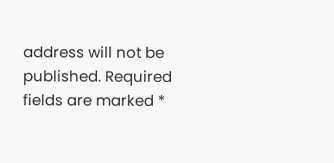address will not be published. Required fields are marked *